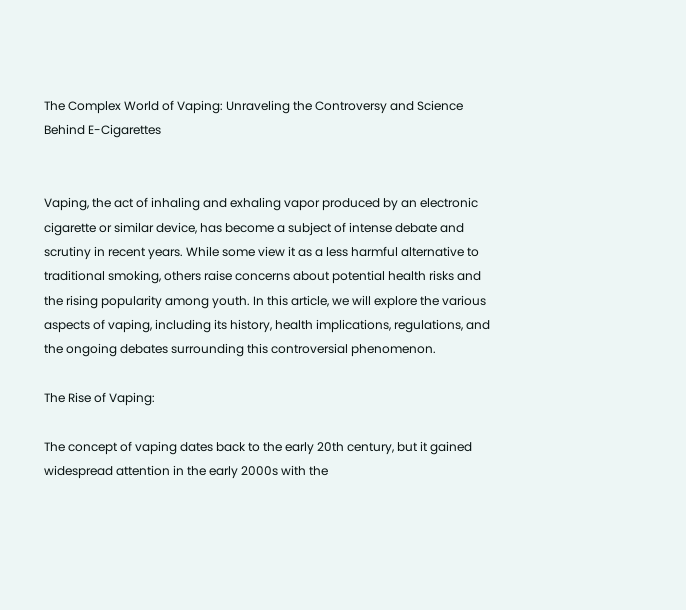The Complex World of Vaping: Unraveling the Controversy and Science Behind E-Cigarettes


Vaping, the act of inhaling and exhaling vapor produced by an electronic cigarette or similar device, has become a subject of intense debate and scrutiny in recent years. While some view it as a less harmful alternative to traditional smoking, others raise concerns about potential health risks and the rising popularity among youth. In this article, we will explore the various aspects of vaping, including its history, health implications, regulations, and the ongoing debates surrounding this controversial phenomenon.

The Rise of Vaping:

The concept of vaping dates back to the early 20th century, but it gained widespread attention in the early 2000s with the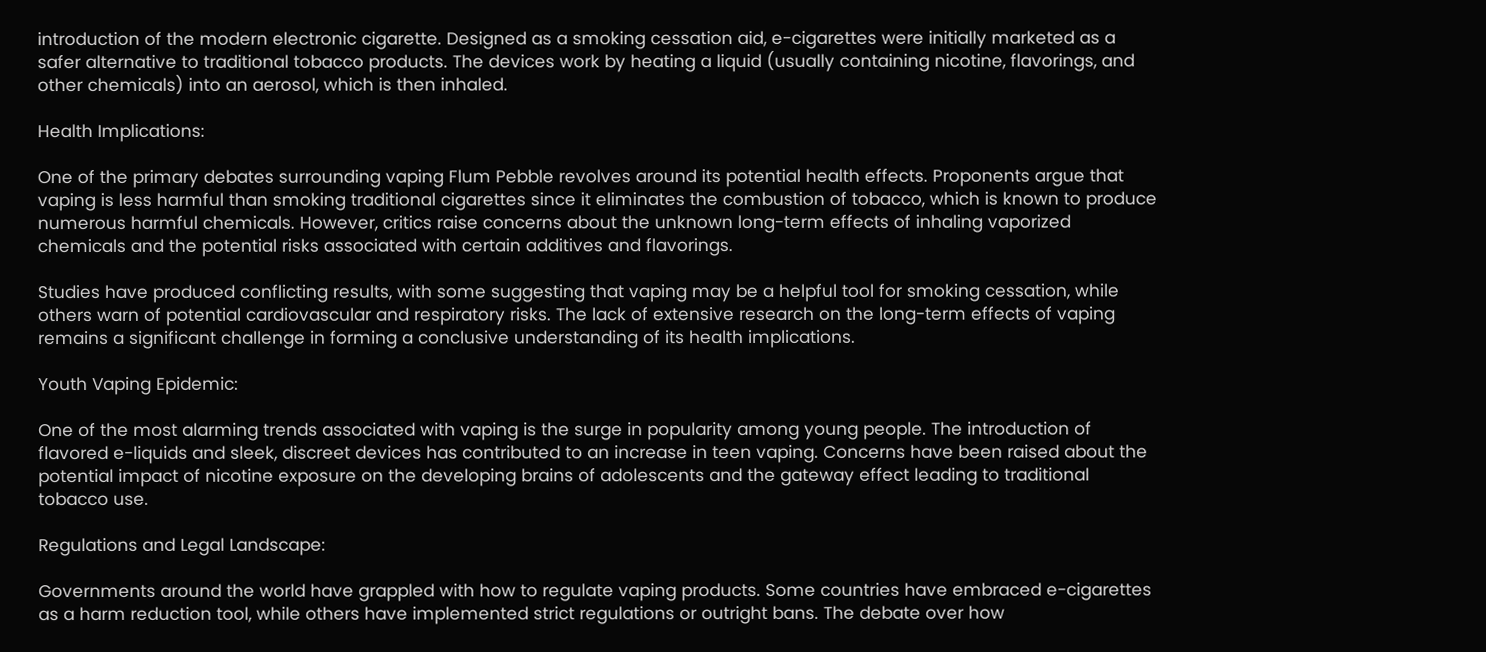introduction of the modern electronic cigarette. Designed as a smoking cessation aid, e-cigarettes were initially marketed as a safer alternative to traditional tobacco products. The devices work by heating a liquid (usually containing nicotine, flavorings, and other chemicals) into an aerosol, which is then inhaled.

Health Implications:

One of the primary debates surrounding vaping Flum Pebble revolves around its potential health effects. Proponents argue that vaping is less harmful than smoking traditional cigarettes since it eliminates the combustion of tobacco, which is known to produce numerous harmful chemicals. However, critics raise concerns about the unknown long-term effects of inhaling vaporized chemicals and the potential risks associated with certain additives and flavorings.

Studies have produced conflicting results, with some suggesting that vaping may be a helpful tool for smoking cessation, while others warn of potential cardiovascular and respiratory risks. The lack of extensive research on the long-term effects of vaping remains a significant challenge in forming a conclusive understanding of its health implications.

Youth Vaping Epidemic:

One of the most alarming trends associated with vaping is the surge in popularity among young people. The introduction of flavored e-liquids and sleek, discreet devices has contributed to an increase in teen vaping. Concerns have been raised about the potential impact of nicotine exposure on the developing brains of adolescents and the gateway effect leading to traditional tobacco use.

Regulations and Legal Landscape:

Governments around the world have grappled with how to regulate vaping products. Some countries have embraced e-cigarettes as a harm reduction tool, while others have implemented strict regulations or outright bans. The debate over how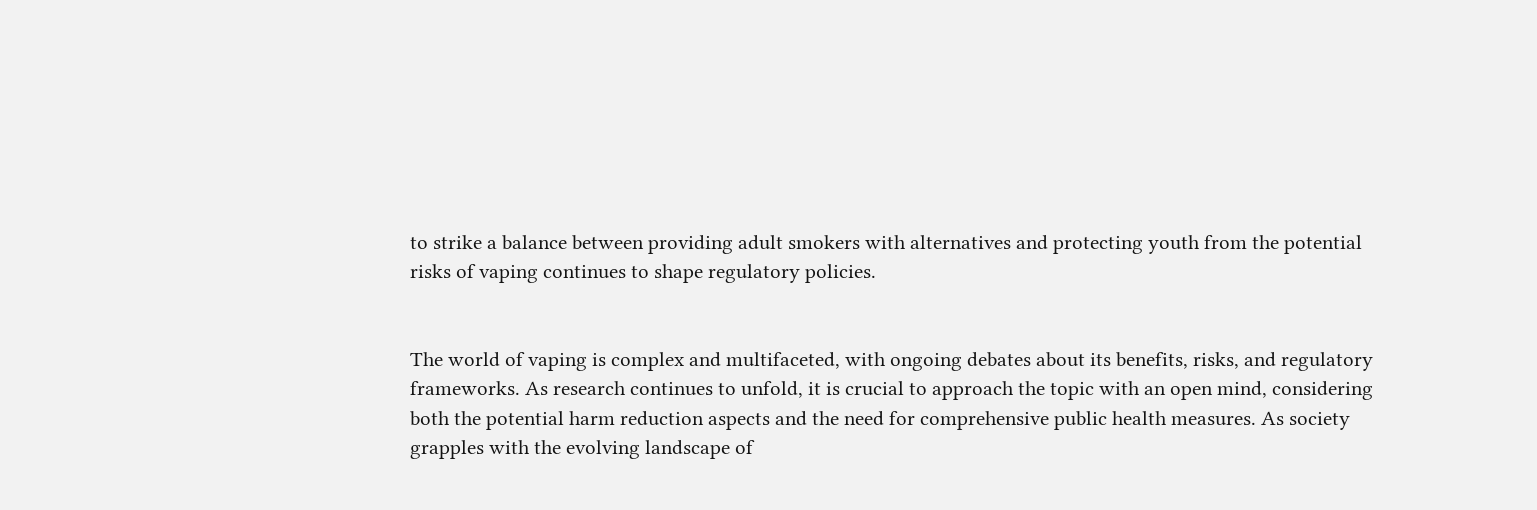to strike a balance between providing adult smokers with alternatives and protecting youth from the potential risks of vaping continues to shape regulatory policies.


The world of vaping is complex and multifaceted, with ongoing debates about its benefits, risks, and regulatory frameworks. As research continues to unfold, it is crucial to approach the topic with an open mind, considering both the potential harm reduction aspects and the need for comprehensive public health measures. As society grapples with the evolving landscape of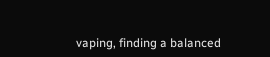vaping, finding a balanced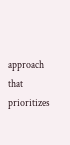approach that prioritizes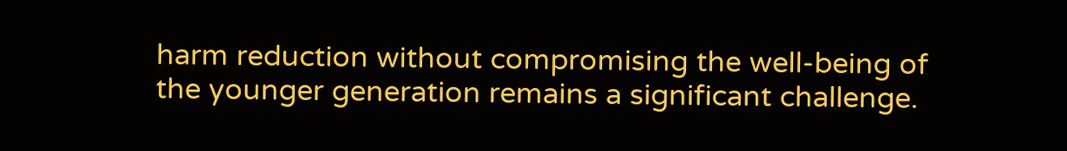harm reduction without compromising the well-being of the younger generation remains a significant challenge.